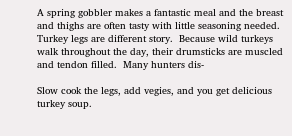A spring gobbler makes a fantastic meal and the breast and thighs are often tasty with little seasoning needed.  Turkey legs are different story.  Because wild turkeys walk throughout the day, their drumsticks are muscled and tendon filled.  Many hunters dis-

Slow cook the legs, add vegies, and you get delicious turkey soup.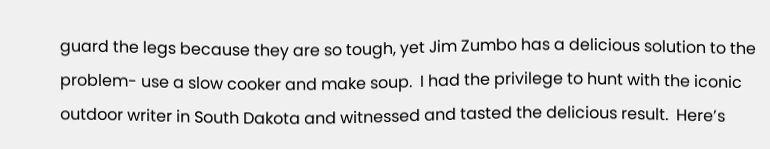guard the legs because they are so tough, yet Jim Zumbo has a delicious solution to the problem- use a slow cooker and make soup.  I had the privilege to hunt with the iconic outdoor writer in South Dakota and witnessed and tasted the delicious result.  Here’s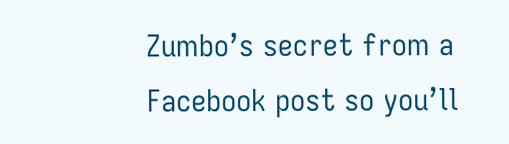Zumbo’s secret from a Facebook post so you’ll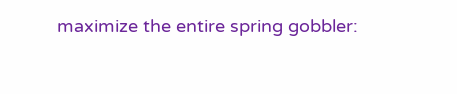maximize the entire spring gobbler: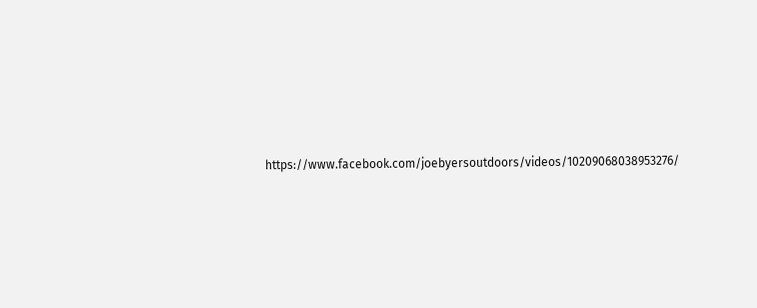https://www.facebook.com/joebyersoutdoors/videos/10209068038953276/